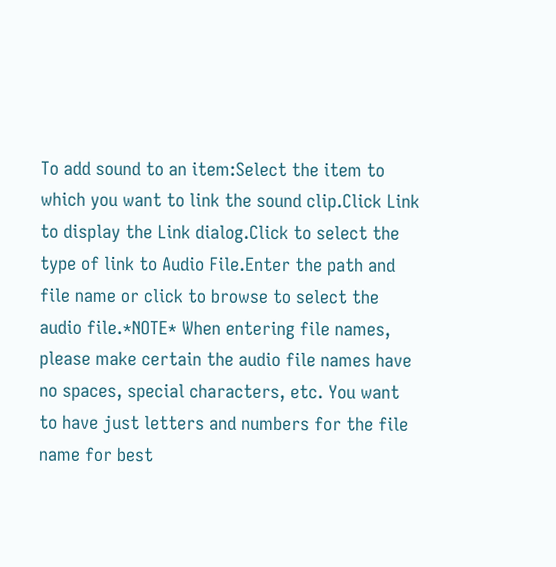To add sound to an item:Select the item to which you want to link the sound clip.Click Link to display the Link dialog.Click to select the type of link to Audio File.Enter the path and file name or click to browse to select the audio file.*NOTE* When entering file names, please make certain the audio file names have no spaces, special characters, etc. You want to have just letters and numbers for the file name for best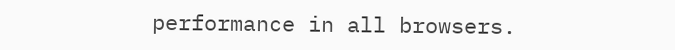performance in all browsers.